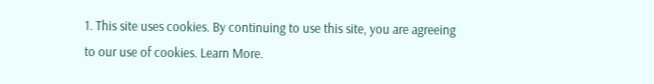1. This site uses cookies. By continuing to use this site, you are agreeing to our use of cookies. Learn More.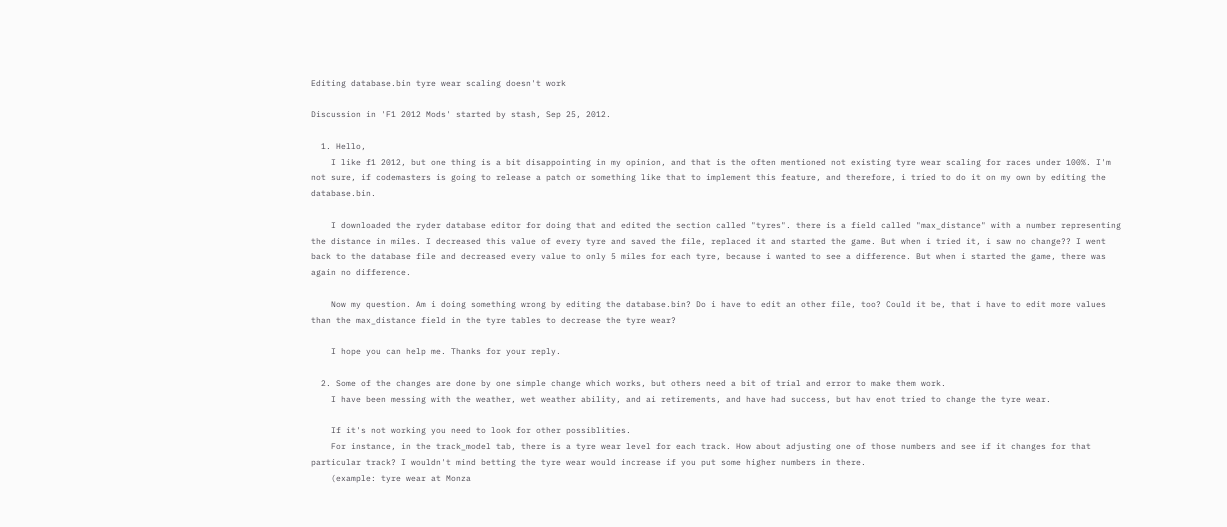Editing database.bin tyre wear scaling doesn't work

Discussion in 'F1 2012 Mods' started by stash, Sep 25, 2012.

  1. Hello,
    I like f1 2012, but one thing is a bit disappointing in my opinion, and that is the often mentioned not existing tyre wear scaling for races under 100%. I'm not sure, if codemasters is going to release a patch or something like that to implement this feature, and therefore, i tried to do it on my own by editing the database.bin.

    I downloaded the ryder database editor for doing that and edited the section called "tyres". there is a field called "max_distance" with a number representing the distance in miles. I decreased this value of every tyre and saved the file, replaced it and started the game. But when i tried it, i saw no change?? I went back to the database file and decreased every value to only 5 miles for each tyre, because i wanted to see a difference. But when i started the game, there was again no difference.

    Now my question. Am i doing something wrong by editing the database.bin? Do i have to edit an other file, too? Could it be, that i have to edit more values than the max_distance field in the tyre tables to decrease the tyre wear?

    I hope you can help me. Thanks for your reply.

  2. Some of the changes are done by one simple change which works, but others need a bit of trial and error to make them work.
    I have been messing with the weather, wet weather ability, and ai retirements, and have had success, but hav enot tried to change the tyre wear.

    If it's not working you need to look for other possiblities.
    For instance, in the track_model tab, there is a tyre wear level for each track. How about adjusting one of those numbers and see if it changes for that particular track? I wouldn't mind betting the tyre wear would increase if you put some higher numbers in there.
    (example: tyre wear at Monza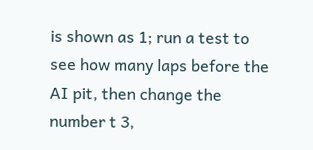is shown as 1; run a test to see how many laps before the AI pit, then change the number t 3,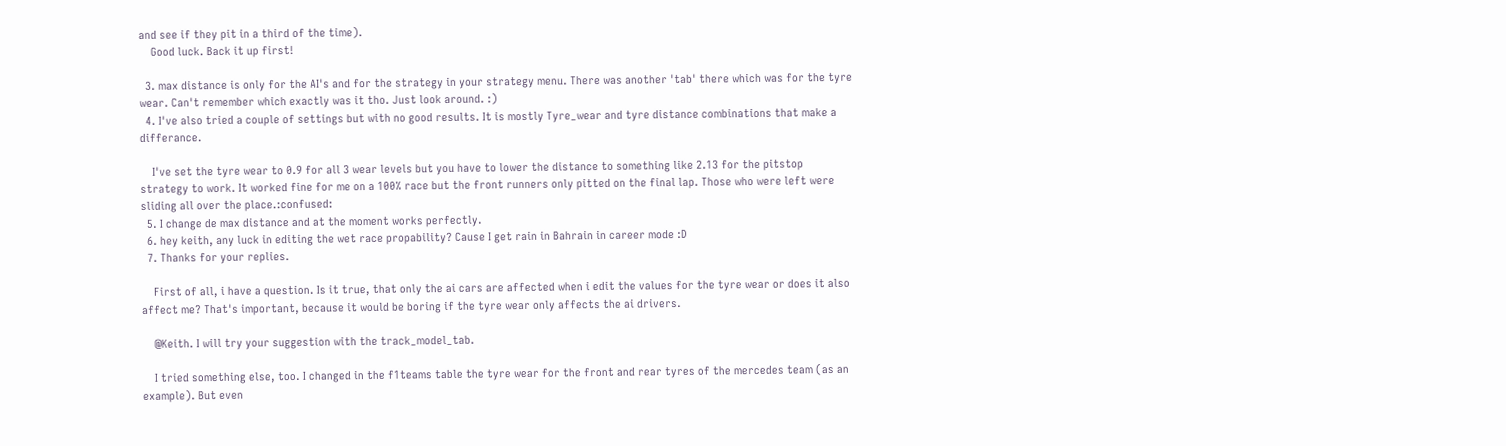and see if they pit in a third of the time).
    Good luck. Back it up first!

  3. max distance is only for the AI's and for the strategy in your strategy menu. There was another 'tab' there which was for the tyre wear. Can't remember which exactly was it tho. Just look around. :)
  4. I've also tried a couple of settings but with no good results. It is mostly Tyre_wear and tyre distance combinations that make a differance.

    I've set the tyre wear to 0.9 for all 3 wear levels but you have to lower the distance to something like 2.13 for the pitstop strategy to work. It worked fine for me on a 100% race but the front runners only pitted on the final lap. Those who were left were sliding all over the place.:confused:
  5. I change de max distance and at the moment works perfectly.
  6. hey keith, any luck in editing the wet race propability? Cause I get rain in Bahrain in career mode :D
  7. Thanks for your replies.

    First of all, i have a question. Is it true, that only the ai cars are affected when i edit the values for the tyre wear or does it also affect me? That's important, because it would be boring if the tyre wear only affects the ai drivers.

    @Keith. I will try your suggestion with the track_model_tab.

    I tried something else, too. I changed in the f1teams table the tyre wear for the front and rear tyres of the mercedes team (as an example). But even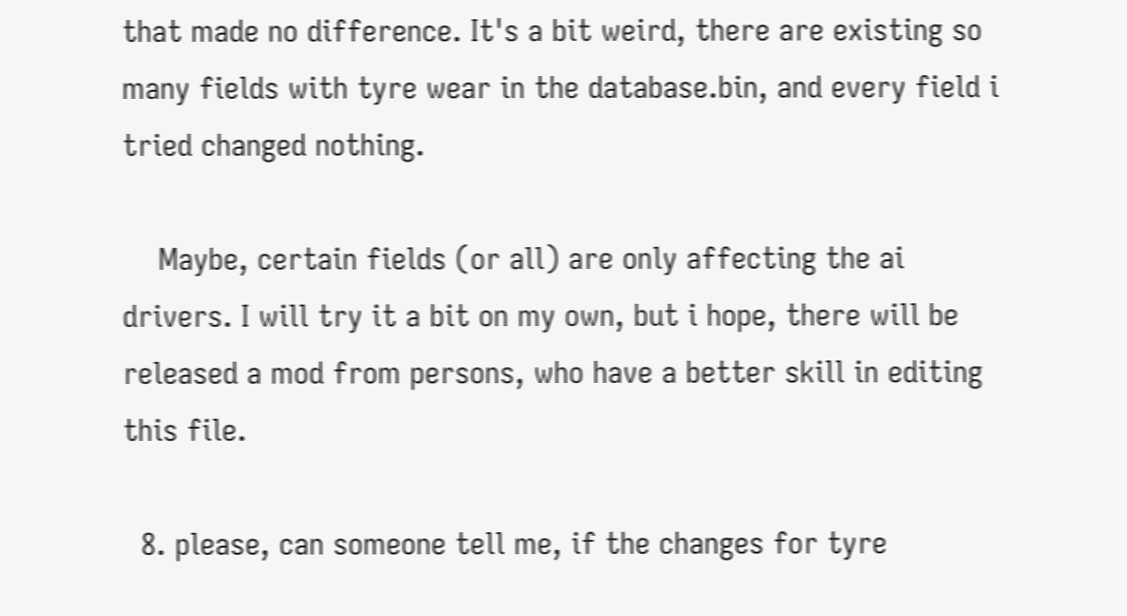that made no difference. It's a bit weird, there are existing so many fields with tyre wear in the database.bin, and every field i tried changed nothing.

    Maybe, certain fields (or all) are only affecting the ai drivers. I will try it a bit on my own, but i hope, there will be released a mod from persons, who have a better skill in editing this file.

  8. please, can someone tell me, if the changes for tyre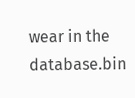wear in the database.bin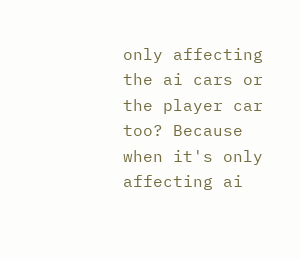only affecting the ai cars or the player car too? Because when it's only affecting ai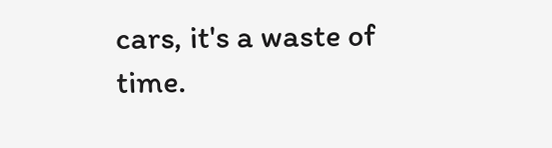cars, it's a waste of time.